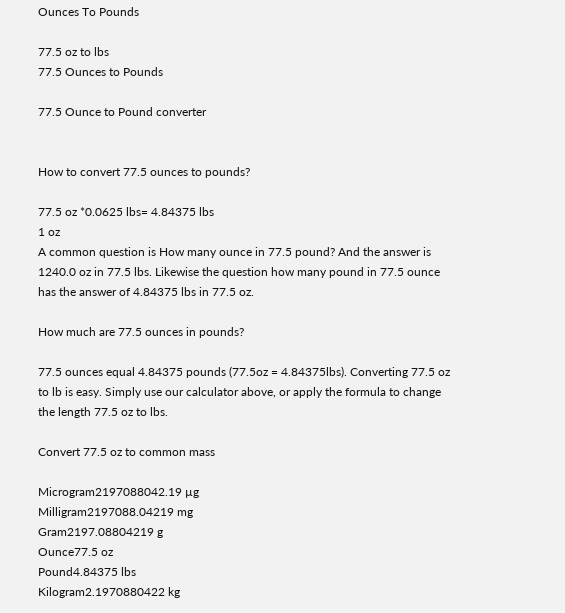Ounces To Pounds

77.5 oz to lbs
77.5 Ounces to Pounds

77.5 Ounce to Pound converter


How to convert 77.5 ounces to pounds?

77.5 oz *0.0625 lbs= 4.84375 lbs
1 oz
A common question is How many ounce in 77.5 pound? And the answer is 1240.0 oz in 77.5 lbs. Likewise the question how many pound in 77.5 ounce has the answer of 4.84375 lbs in 77.5 oz.

How much are 77.5 ounces in pounds?

77.5 ounces equal 4.84375 pounds (77.5oz = 4.84375lbs). Converting 77.5 oz to lb is easy. Simply use our calculator above, or apply the formula to change the length 77.5 oz to lbs.

Convert 77.5 oz to common mass

Microgram2197088042.19 µg
Milligram2197088.04219 mg
Gram2197.08804219 g
Ounce77.5 oz
Pound4.84375 lbs
Kilogram2.1970880422 kg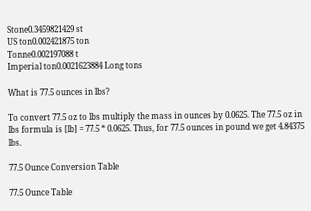Stone0.3459821429 st
US ton0.002421875 ton
Tonne0.002197088 t
Imperial ton0.0021623884 Long tons

What is 77.5 ounces in lbs?

To convert 77.5 oz to lbs multiply the mass in ounces by 0.0625. The 77.5 oz in lbs formula is [lb] = 77.5 * 0.0625. Thus, for 77.5 ounces in pound we get 4.84375 lbs.

77.5 Ounce Conversion Table

77.5 Ounce Table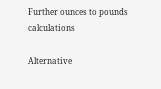Further ounces to pounds calculations

Alternative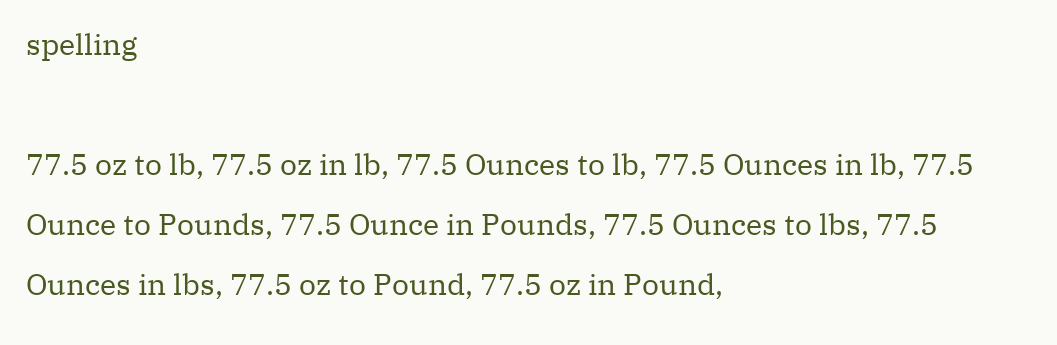spelling

77.5 oz to lb, 77.5 oz in lb, 77.5 Ounces to lb, 77.5 Ounces in lb, 77.5 Ounce to Pounds, 77.5 Ounce in Pounds, 77.5 Ounces to lbs, 77.5 Ounces in lbs, 77.5 oz to Pound, 77.5 oz in Pound,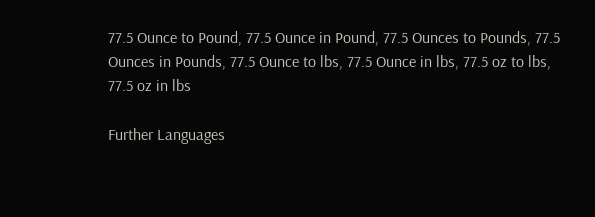77.5 Ounce to Pound, 77.5 Ounce in Pound, 77.5 Ounces to Pounds, 77.5 Ounces in Pounds, 77.5 Ounce to lbs, 77.5 Ounce in lbs, 77.5 oz to lbs, 77.5 oz in lbs

Further Languages